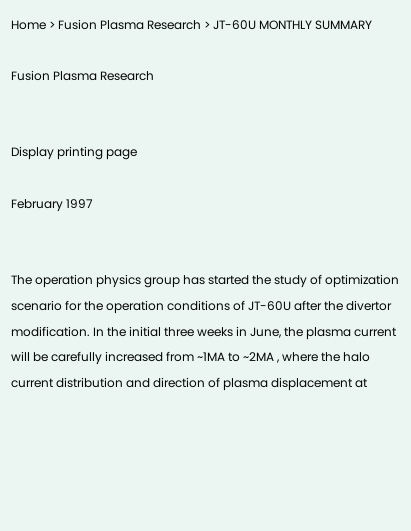Home > Fusion Plasma Research > JT-60U MONTHLY SUMMARY

Fusion Plasma Research


Display printing page

February 1997


The operation physics group has started the study of optimization scenario for the operation conditions of JT-60U after the divertor modification. In the initial three weeks in June, the plasma current will be carefully increased from ~1MA to ~2MA , where the halo current distribution and direction of plasma displacement at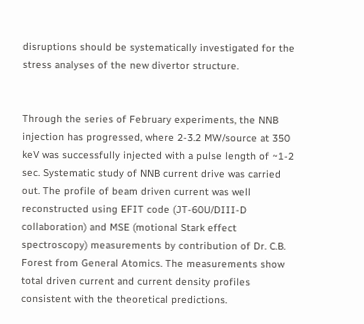disruptions should be systematically investigated for the stress analyses of the new divertor structure.


Through the series of February experiments, the NNB injection has progressed, where 2-3.2 MW/source at 350 keV was successfully injected with a pulse length of ~1-2 sec. Systematic study of NNB current drive was carried out. The profile of beam driven current was well reconstructed using EFIT code (JT-60U/DIII-D collaboration) and MSE (motional Stark effect spectroscopy) measurements by contribution of Dr. C.B. Forest from General Atomics. The measurements show total driven current and current density profiles consistent with the theoretical predictions.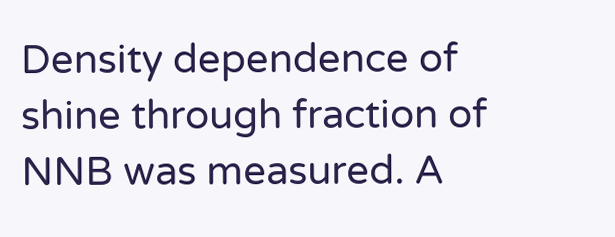Density dependence of shine through fraction of NNB was measured. A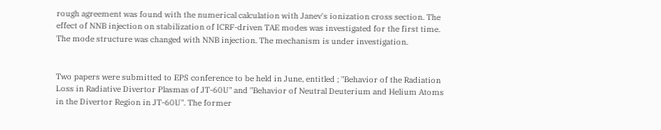rough agreement was found with the numerical calculation with Janev's ionization cross section. The effect of NNB injection on stabilization of ICRF-driven TAE modes was investigated for the first time. The mode structure was changed with NNB injection. The mechanism is under investigation.


Two papers were submitted to EPS conference to be held in June, entitled ; "Behavior of the Radiation Loss in Radiative Divertor Plasmas of JT-60U" and "Behavior of Neutral Deuterium and Helium Atoms in the Divertor Region in JT-60U". The former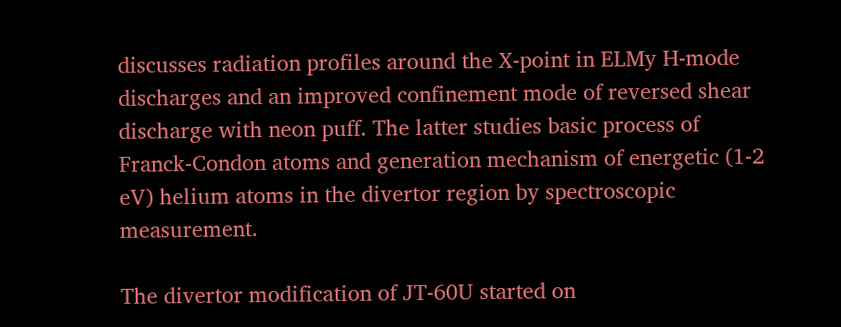discusses radiation profiles around the X-point in ELMy H-mode discharges and an improved confinement mode of reversed shear discharge with neon puff. The latter studies basic process of Franck-Condon atoms and generation mechanism of energetic (1-2 eV) helium atoms in the divertor region by spectroscopic measurement.

The divertor modification of JT-60U started on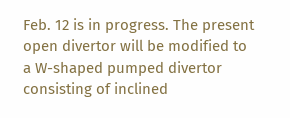Feb. 12 is in progress. The present open divertor will be modified to a W-shaped pumped divertor consisting of inclined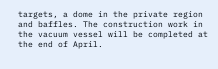targets, a dome in the private region and baffles. The construction work in the vacuum vessel will be completed at the end of April.